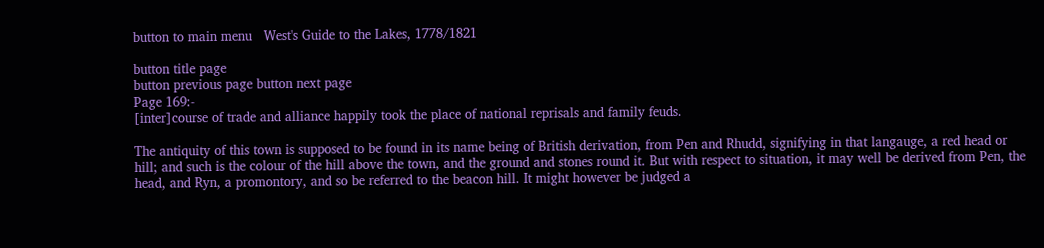button to main menu   West's Guide to the Lakes, 1778/1821

button title page
button previous page button next page
Page 169:-
[inter]course of trade and alliance happily took the place of national reprisals and family feuds.

The antiquity of this town is supposed to be found in its name being of British derivation, from Pen and Rhudd, signifying in that langauge, a red head or hill; and such is the colour of the hill above the town, and the ground and stones round it. But with respect to situation, it may well be derived from Pen, the head, and Ryn, a promontory, and so be referred to the beacon hill. It might however be judged a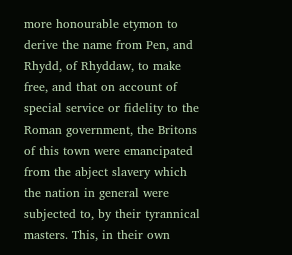more honourable etymon to derive the name from Pen, and Rhydd, of Rhyddaw, to make free, and that on account of special service or fidelity to the Roman government, the Britons of this town were emancipated from the abject slavery which the nation in general were subjected to, by their tyrannical masters. This, in their own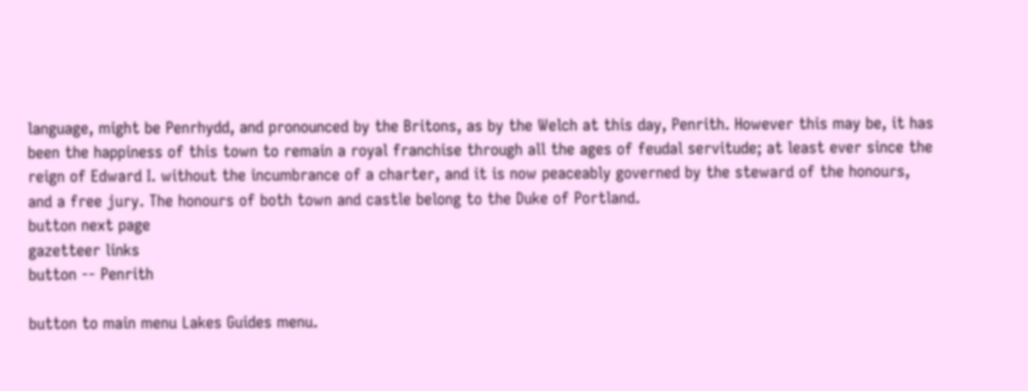language, might be Penrhydd, and pronounced by the Britons, as by the Welch at this day, Penrith. However this may be, it has been the happiness of this town to remain a royal franchise through all the ages of feudal servitude; at least ever since the reign of Edward I. without the incumbrance of a charter, and it is now peaceably governed by the steward of the honours, and a free jury. The honours of both town and castle belong to the Duke of Portland.
button next page
gazetteer links
button -- Penrith

button to main menu Lakes Guides menu.